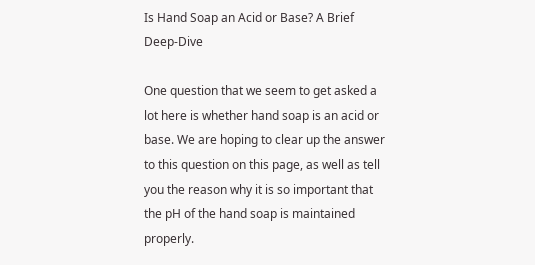Is Hand Soap an Acid or Base? A Brief Deep-Dive

One question that we seem to get asked a lot here is whether hand soap is an acid or base. We are hoping to clear up the answer to this question on this page, as well as tell you the reason why it is so important that the pH of the hand soap is maintained properly.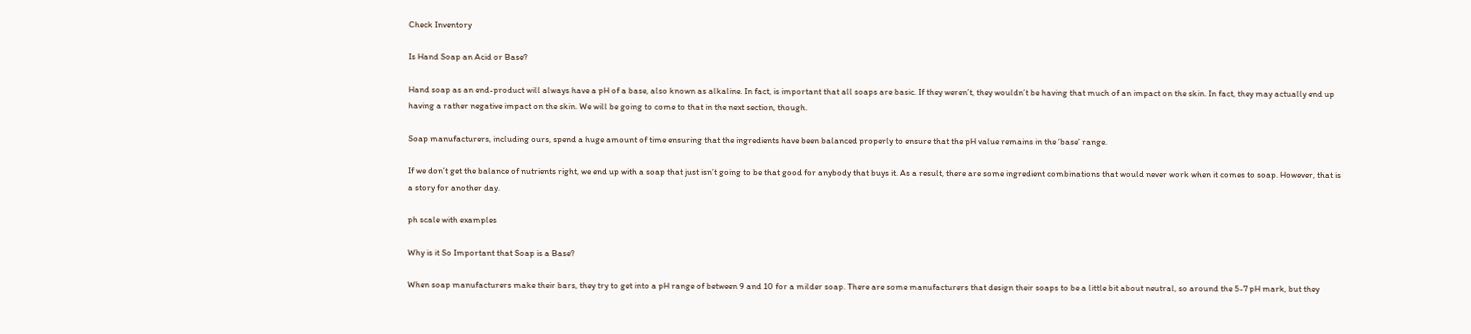Check Inventory

Is Hand Soap an Acid or Base?

Hand soap as an end-product will always have a pH of a base, also known as alkaline. In fact, is important that all soaps are basic. If they weren’t, they wouldn’t be having that much of an impact on the skin. In fact, they may actually end up having a rather negative impact on the skin. We will be going to come to that in the next section, though.

Soap manufacturers, including ours, spend a huge amount of time ensuring that the ingredients have been balanced properly to ensure that the pH value remains in the ‘base’ range.

If we don’t get the balance of nutrients right, we end up with a soap that just isn’t going to be that good for anybody that buys it. As a result, there are some ingredient combinations that would never work when it comes to soap. However, that is a story for another day.

ph scale with examples

Why is it So Important that Soap is a Base?

When soap manufacturers make their bars, they try to get into a pH range of between 9 and 10 for a milder soap. There are some manufacturers that design their soaps to be a little bit about neutral, so around the 5-7 pH mark, but they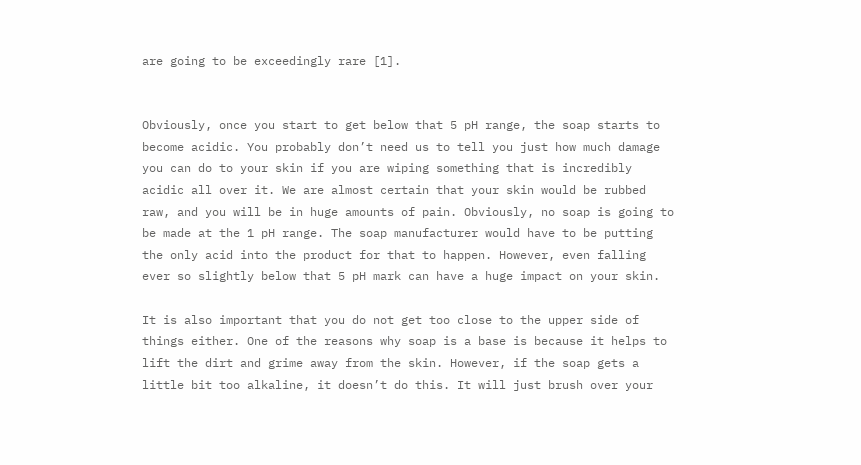are going to be exceedingly rare [1].


Obviously, once you start to get below that 5 pH range, the soap starts to become acidic. You probably don’t need us to tell you just how much damage you can do to your skin if you are wiping something that is incredibly acidic all over it. We are almost certain that your skin would be rubbed raw, and you will be in huge amounts of pain. Obviously, no soap is going to be made at the 1 pH range. The soap manufacturer would have to be putting the only acid into the product for that to happen. However, even falling ever so slightly below that 5 pH mark can have a huge impact on your skin.

It is also important that you do not get too close to the upper side of things either. One of the reasons why soap is a base is because it helps to lift the dirt and grime away from the skin. However, if the soap gets a little bit too alkaline, it doesn’t do this. It will just brush over your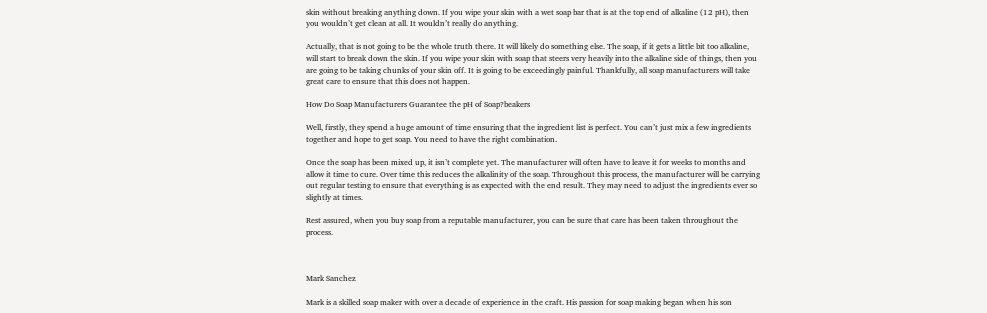skin without breaking anything down. If you wipe your skin with a wet soap bar that is at the top end of alkaline (12 pH), then you wouldn’t get clean at all. It wouldn’t really do anything.

Actually, that is not going to be the whole truth there. It will likely do something else. The soap, if it gets a little bit too alkaline, will start to break down the skin. If you wipe your skin with soap that steers very heavily into the alkaline side of things, then you are going to be taking chunks of your skin off. It is going to be exceedingly painful. Thankfully, all soap manufacturers will take great care to ensure that this does not happen.

How Do Soap Manufacturers Guarantee the pH of Soap?beakers

Well, firstly, they spend a huge amount of time ensuring that the ingredient list is perfect. You can’t just mix a few ingredients together and hope to get soap. You need to have the right combination.

Once the soap has been mixed up, it isn’t complete yet. The manufacturer will often have to leave it for weeks to months and allow it time to cure. Over time this reduces the alkalinity of the soap. Throughout this process, the manufacturer will be carrying out regular testing to ensure that everything is as expected with the end result. They may need to adjust the ingredients ever so slightly at times.

Rest assured, when you buy soap from a reputable manufacturer, you can be sure that care has been taken throughout the process.



Mark Sanchez

Mark is a skilled soap maker with over a decade of experience in the craft. His passion for soap making began when his son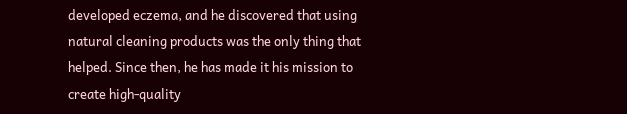developed eczema, and he discovered that using natural cleaning products was the only thing that helped. Since then, he has made it his mission to create high-quality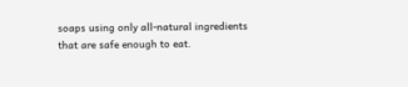soaps using only all-natural ingredients that are safe enough to eat.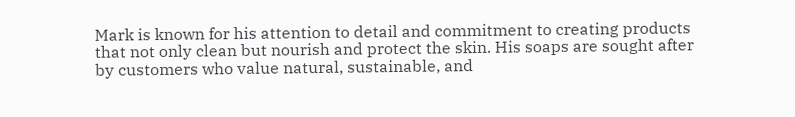Mark is known for his attention to detail and commitment to creating products that not only clean but nourish and protect the skin. His soaps are sought after by customers who value natural, sustainable, and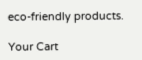eco-friendly products.

Your Cart